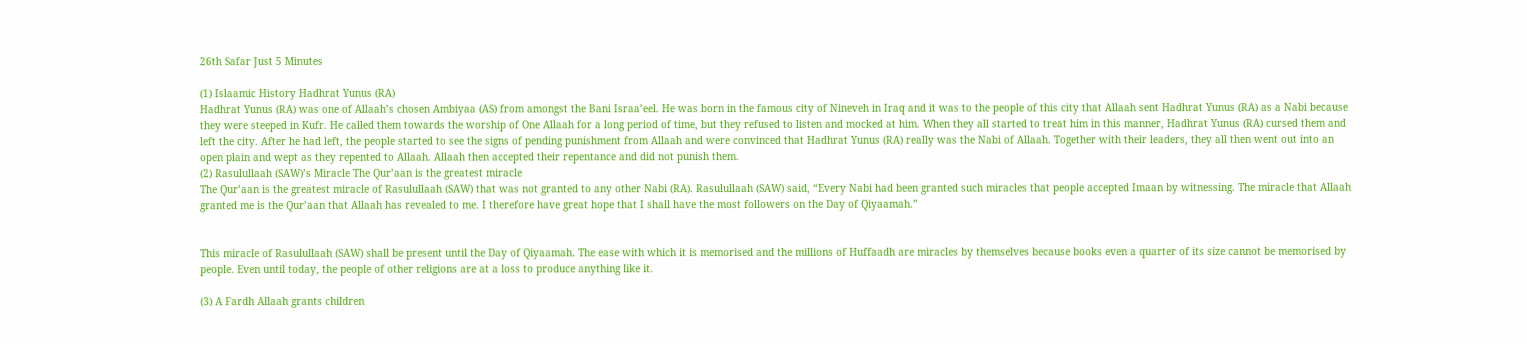26th Safar Just 5 Minutes

(1) Islaamic History Hadhrat Yunus (RA)
Hadhrat Yunus (RA) was one of Allaah’s chosen Ambiyaa (AS) from amongst the Bani Israa’eel. He was born in the famous city of Nineveh in Iraq and it was to the people of this city that Allaah sent Hadhrat Yunus (RA) as a Nabi because they were steeped in Kufr. He called them towards the worship of One Allaah for a long period of time, but they refused to listen and mocked at him. When they all started to treat him in this manner, Hadhrat Yunus (RA) cursed them and left the city. After he had left, the people started to see the signs of pending punishment from Allaah and were convinced that Hadhrat Yunus (RA) really was the Nabi of Allaah. Together with their leaders, they all then went out into an open plain and wept as they repented to Allaah. Allaah then accepted their repentance and did not punish them.
(2) Rasulullaah (SAW)’s Miracle The Qur’aan is the greatest miracle
The Qur’aan is the greatest miracle of Rasulullaah (SAW) that was not granted to any other Nabi (RA). Rasulullaah (SAW) said, “Every Nabi had been granted such miracles that people accepted Imaan by witnessing. The miracle that Allaah granted me is the Qur’aan that Allaah has revealed to me. I therefore have great hope that I shall have the most followers on the Day of Qiyaamah.”


This miracle of Rasulullaah (SAW) shall be present until the Day of Qiyaamah. The ease with which it is memorised and the millions of Huffaadh are miracles by themselves because books even a quarter of its size cannot be memorised by people. Even until today, the people of other religions are at a loss to produce anything like it.

(3) A Fardh Allaah grants children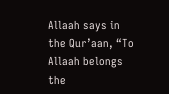Allaah says in the Qur’aan, “To Allaah belongs the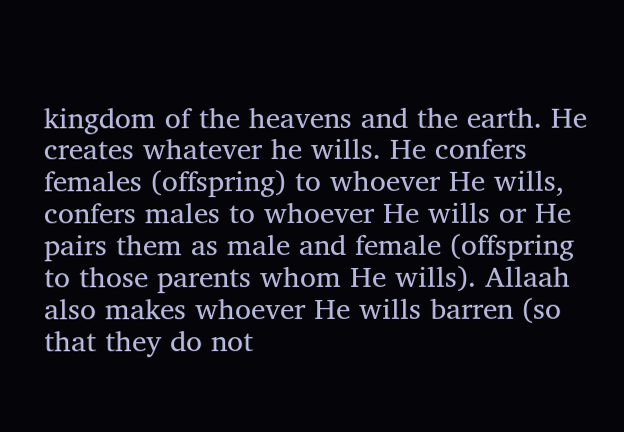kingdom of the heavens and the earth. He creates whatever he wills. He confers females (offspring) to whoever He wills, confers males to whoever He wills or He pairs them as male and female (offspring to those parents whom He wills). Allaah also makes whoever He wills barren (so that they do not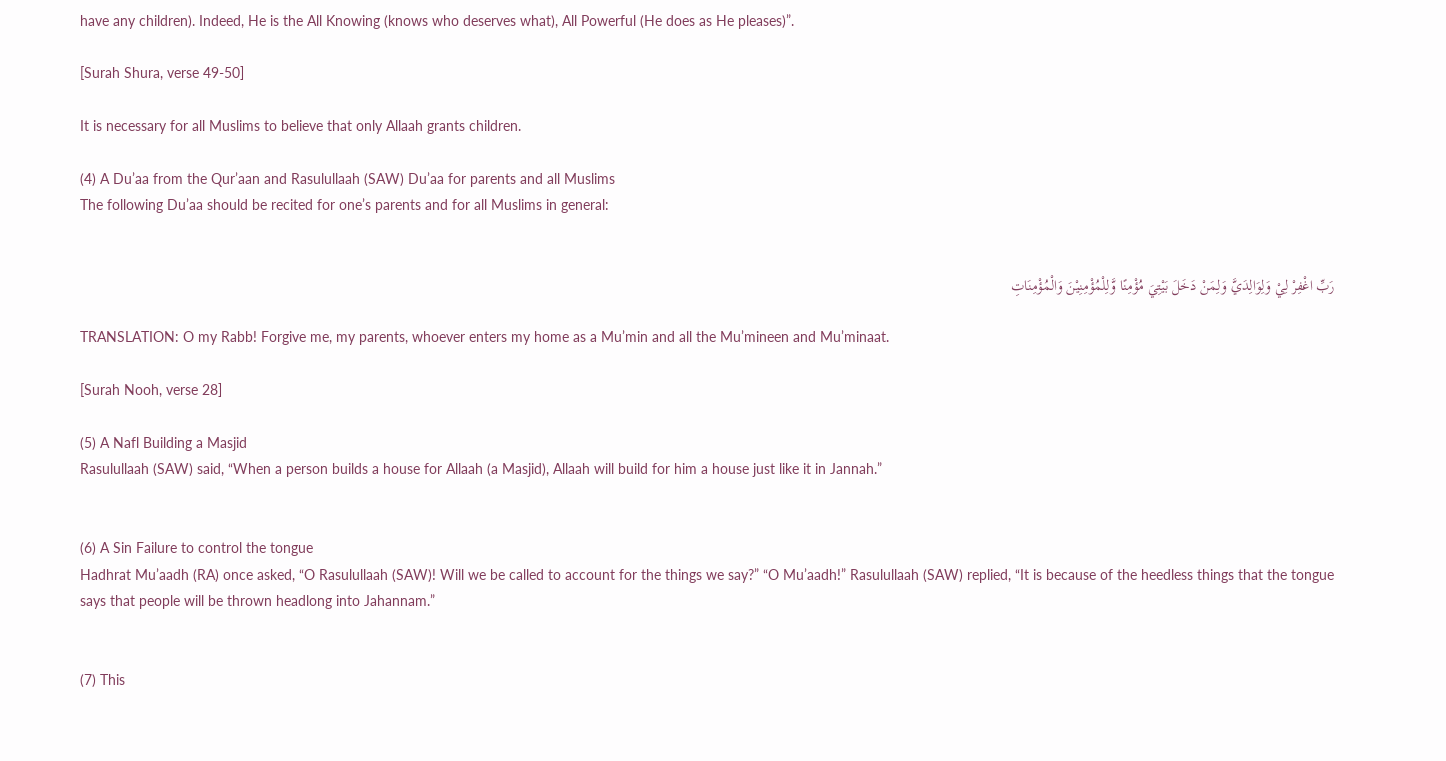have any children). Indeed, He is the All Knowing (knows who deserves what), All Powerful (He does as He pleases)”.

[Surah Shura, verse 49-50]

It is necessary for all Muslims to believe that only Allaah grants children.

(4) A Du’aa from the Qur’aan and Rasulullaah (SAW) Du’aa for parents and all Muslims
The following Du’aa should be recited for one’s parents and for all Muslims in general:


رَبِّ اغْفِرْ لِيْ وَلِوَالِدَيَّ وَلِمَنْ دَخَلَ بَيْتِيَ مُؤْمِنًا وَّلِلْمُؤْمِنِيْنَ وَالْمُؤْمِنَاتِ

TRANSLATION: O my Rabb! Forgive me, my parents, whoever enters my home as a Mu’min and all the Mu’mineen and Mu’minaat.

[Surah Nooh, verse 28]

(5) A Nafl Building a Masjid
Rasulullaah (SAW) said, “When a person builds a house for Allaah (a Masjid), Allaah will build for him a house just like it in Jannah.”


(6) A Sin Failure to control the tongue
Hadhrat Mu’aadh (RA) once asked, “O Rasulullaah (SAW)! Will we be called to account for the things we say?” “O Mu’aadh!” Rasulullaah (SAW) replied, “It is because of the heedless things that the tongue says that people will be thrown headlong into Jahannam.”


(7) This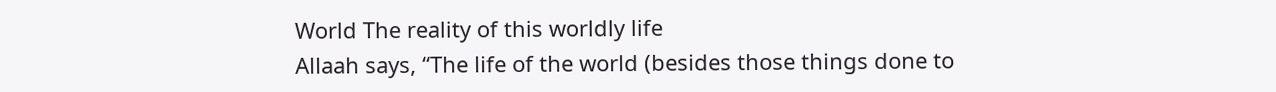World The reality of this worldly life
Allaah says, “The life of the world (besides those things done to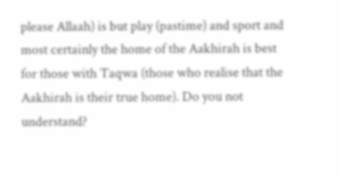please Allaah) is but play (pastime) and sport and most certainly the home of the Aakhirah is best for those with Taqwa (those who realise that the Aakhirah is their true home). Do you not understand?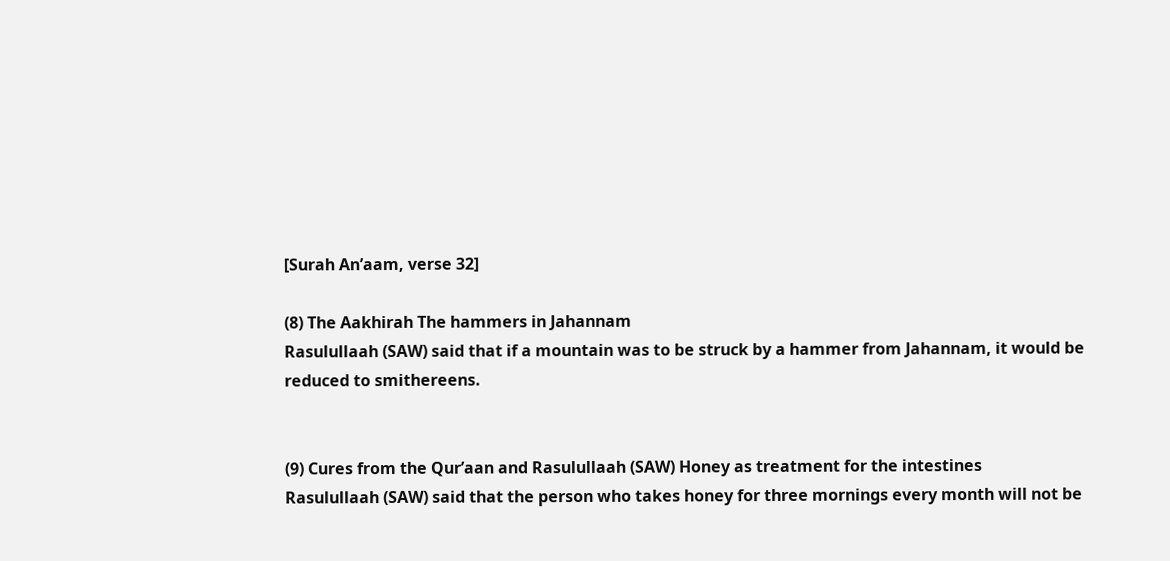[Surah An’aam, verse 32]

(8) The Aakhirah The hammers in Jahannam
Rasulullaah (SAW) said that if a mountain was to be struck by a hammer from Jahannam, it would be reduced to smithereens.


(9) Cures from the Qur’aan and Rasulullaah (SAW) Honey as treatment for the intestines
Rasulullaah (SAW) said that the person who takes honey for three mornings every month will not be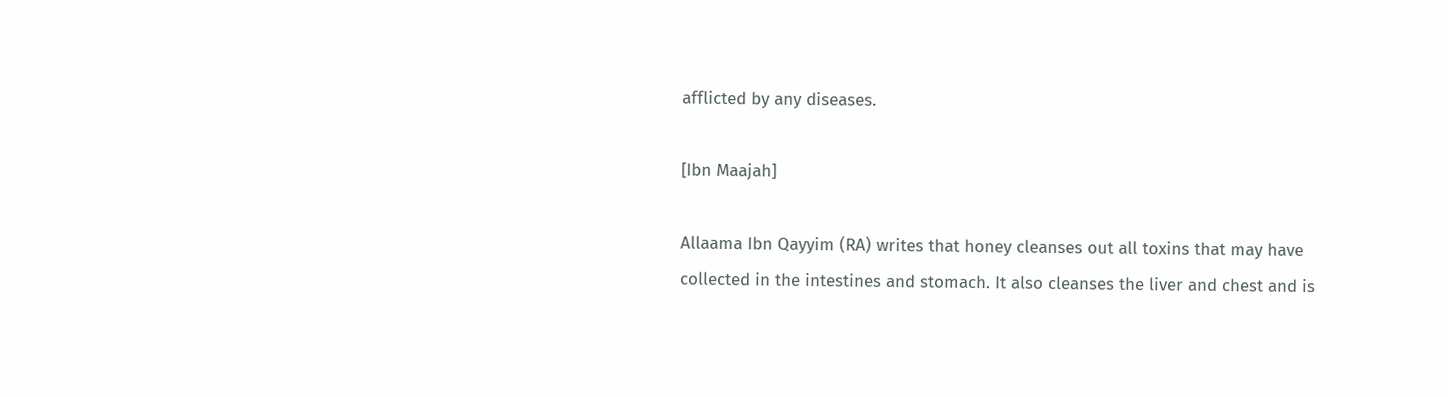afflicted by any diseases.

[Ibn Maajah]

Allaama Ibn Qayyim (RA) writes that honey cleanses out all toxins that may have collected in the intestines and stomach. It also cleanses the liver and chest and is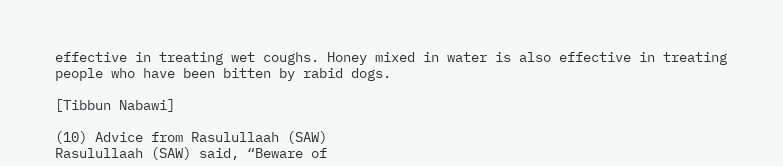effective in treating wet coughs. Honey mixed in water is also effective in treating people who have been bitten by rabid dogs.

[Tibbun Nabawi]

(10) Advice from Rasulullaah (SAW)
Rasulullaah (SAW) said, “Beware of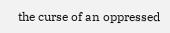the curse of an oppressed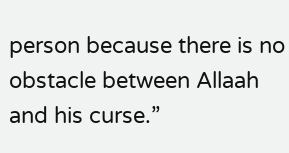person because there is no obstacle between Allaah and his curse.”